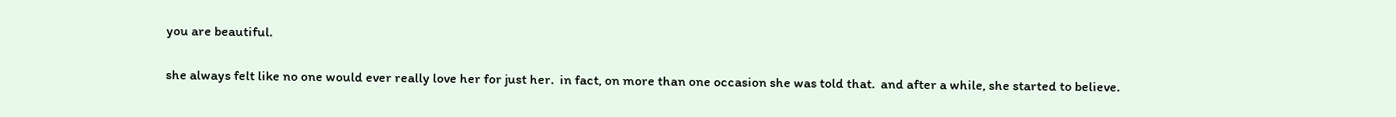you are beautiful.

she always felt like no one would ever really love her for just her.  in fact, on more than one occasion she was told that.  and after a while, she started to believe.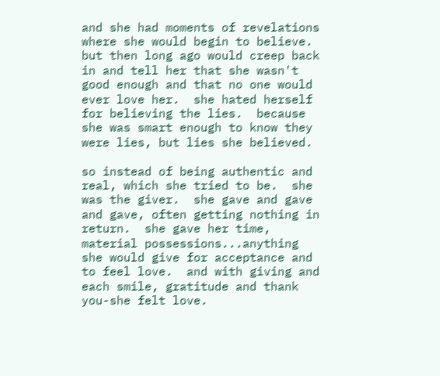and she had moments of revelations where she would begin to believe.  but then long ago would creep back in and tell her that she wasn't good enough and that no one would ever love her.  she hated herself for believing the lies.  because she was smart enough to know they were lies, but lies she believed.

so instead of being authentic and real, which she tried to be.  she was the giver.  she gave and gave and gave, often getting nothing in return.  she gave her time, material possessions...anything she would give for acceptance and to feel love.  and with giving and each smile, gratitude and thank you-she felt love.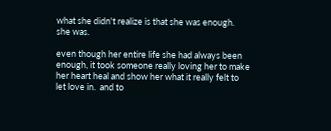what she didn't realize is that she was enough.  she was.

even though her entire life she had always been enough, it took someone really loving her to make her heart heal and show her what it really felt to let love in.  and to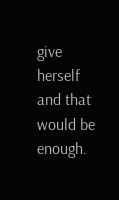give herself and that would be enough.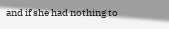and if she had nothing to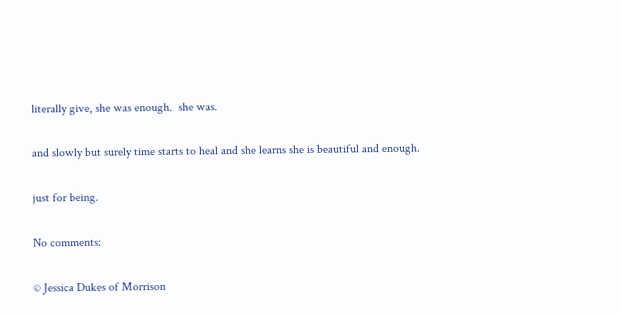literally give, she was enough.  she was.

and slowly but surely time starts to heal and she learns she is beautiful and enough.

just for being.

No comments:

© Jessica Dukes of Morrison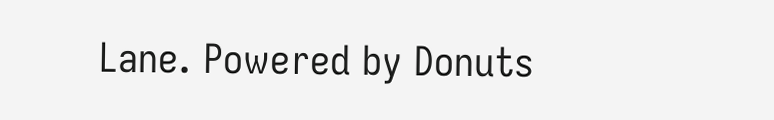Lane. Powered by Donuts